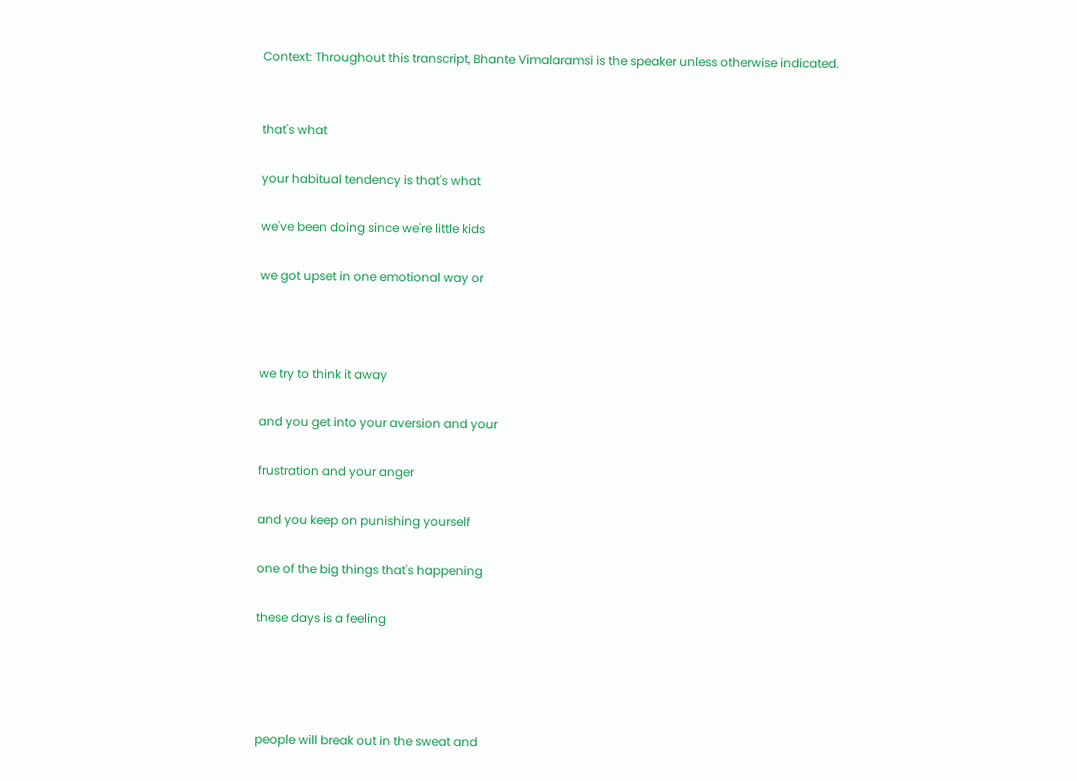Context: Throughout this transcript, Bhante Vimalaramsi is the speaker unless otherwise indicated.


that's what

your habitual tendency is that's what

we've been doing since we're little kids

we got upset in one emotional way or



we try to think it away

and you get into your aversion and your

frustration and your anger

and you keep on punishing yourself

one of the big things that's happening

these days is a feeling




people will break out in the sweat and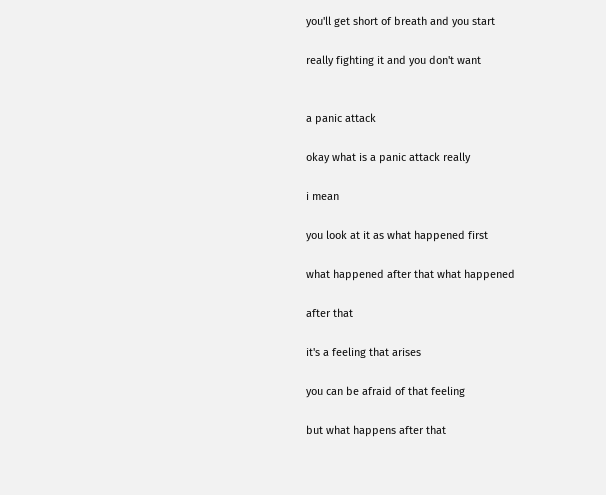you'll get short of breath and you start

really fighting it and you don't want


a panic attack

okay what is a panic attack really

i mean

you look at it as what happened first

what happened after that what happened

after that

it's a feeling that arises

you can be afraid of that feeling

but what happens after that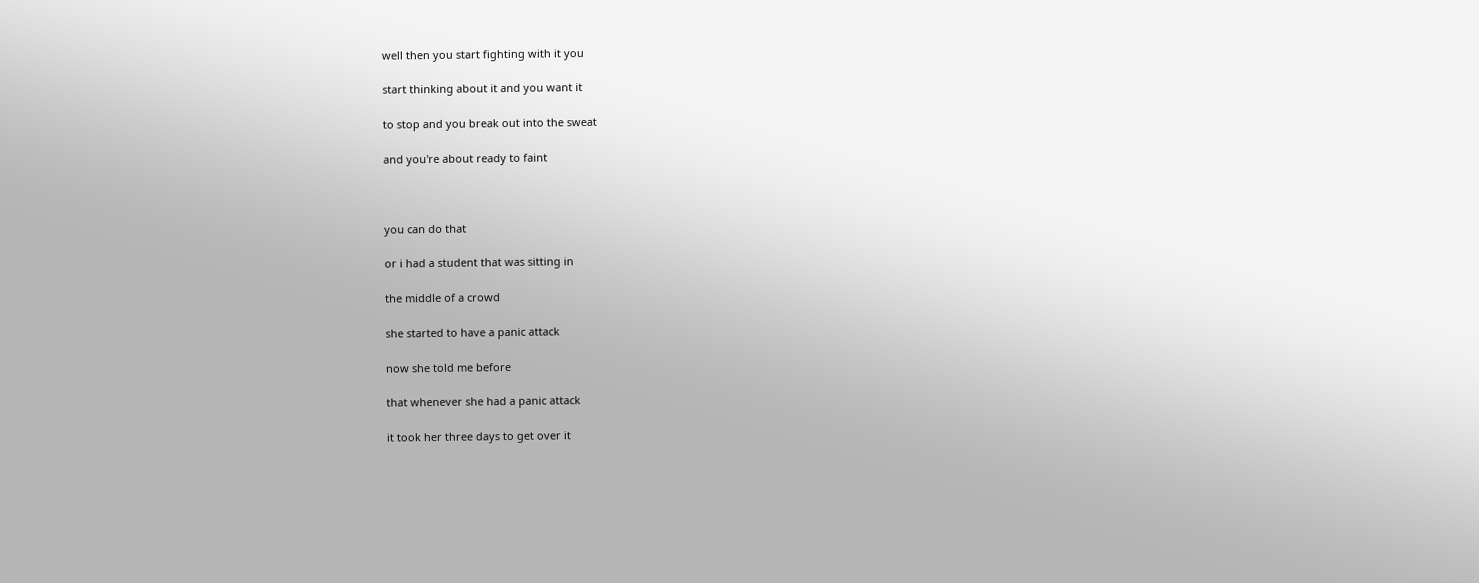well then you start fighting with it you

start thinking about it and you want it

to stop and you break out into the sweat

and you're about ready to faint



you can do that

or i had a student that was sitting in

the middle of a crowd

she started to have a panic attack

now she told me before

that whenever she had a panic attack

it took her three days to get over it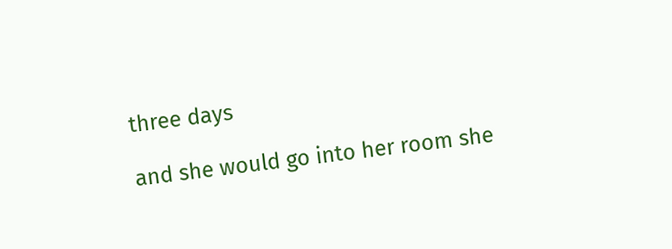three days

and she would go into her room she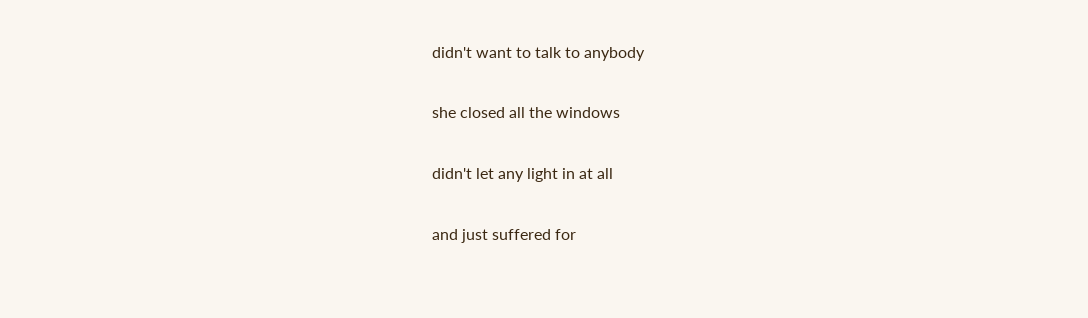didn't want to talk to anybody

she closed all the windows

didn't let any light in at all

and just suffered for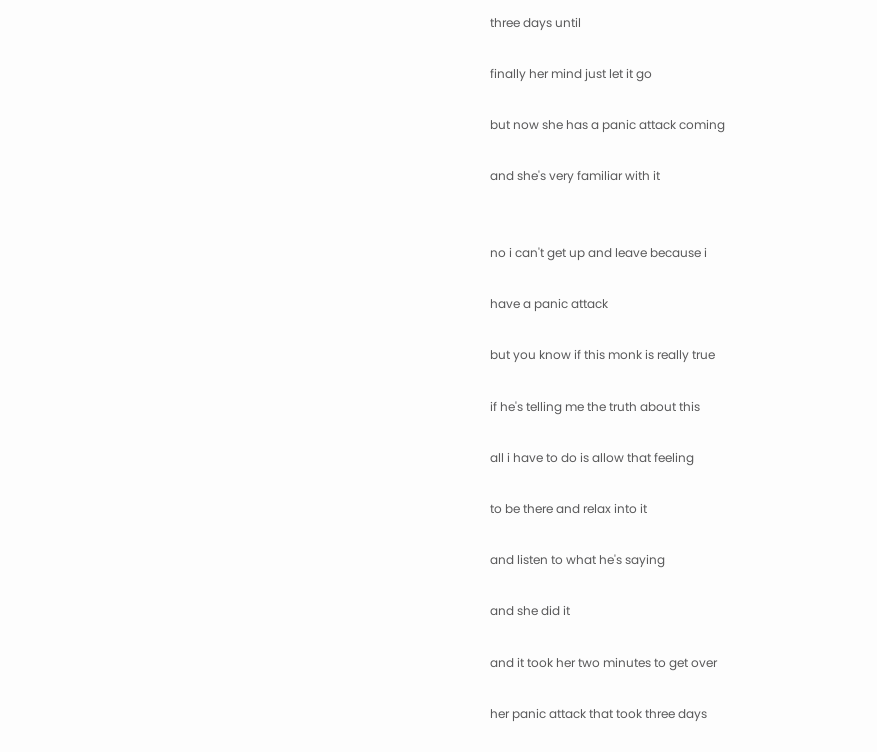three days until

finally her mind just let it go

but now she has a panic attack coming

and she's very familiar with it


no i can't get up and leave because i

have a panic attack

but you know if this monk is really true

if he's telling me the truth about this

all i have to do is allow that feeling

to be there and relax into it

and listen to what he's saying

and she did it

and it took her two minutes to get over

her panic attack that took three days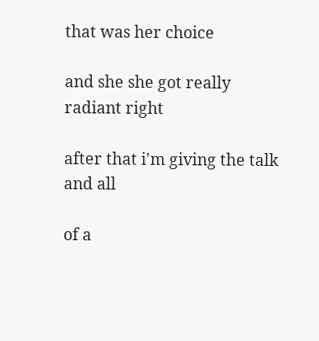that was her choice

and she she got really radiant right

after that i'm giving the talk and all

of a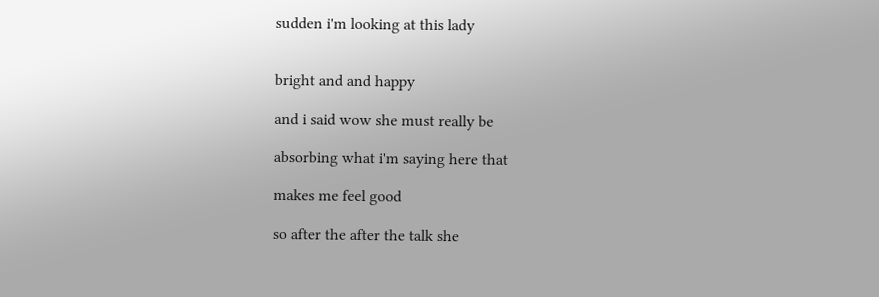sudden i'm looking at this lady


bright and and happy

and i said wow she must really be

absorbing what i'm saying here that

makes me feel good

so after the after the talk she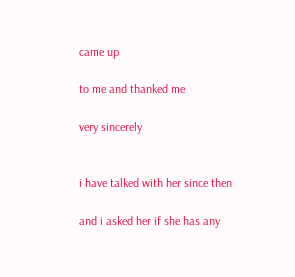came up

to me and thanked me

very sincerely


i have talked with her since then

and i asked her if she has any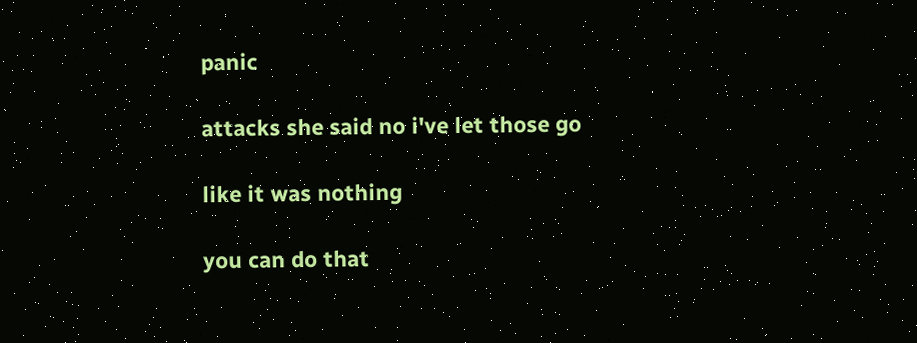panic

attacks she said no i've let those go

like it was nothing

you can do that